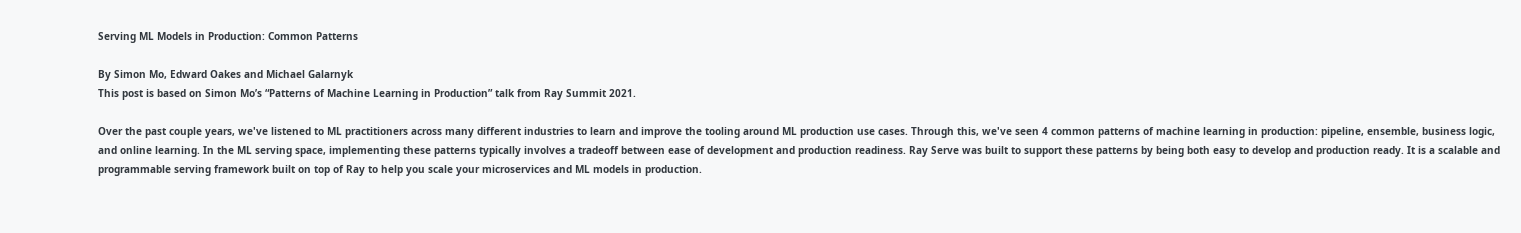Serving ML Models in Production: Common Patterns

By Simon Mo, Edward Oakes and Michael Galarnyk
This post is based on Simon Mo’s “Patterns of Machine Learning in Production” talk from Ray Summit 2021.

Over the past couple years, we've listened to ML practitioners across many different industries to learn and improve the tooling around ML production use cases. Through this, we've seen 4 common patterns of machine learning in production: pipeline, ensemble, business logic, and online learning. In the ML serving space, implementing these patterns typically involves a tradeoff between ease of development and production readiness. Ray Serve was built to support these patterns by being both easy to develop and production ready. It is a scalable and programmable serving framework built on top of Ray to help you scale your microservices and ML models in production.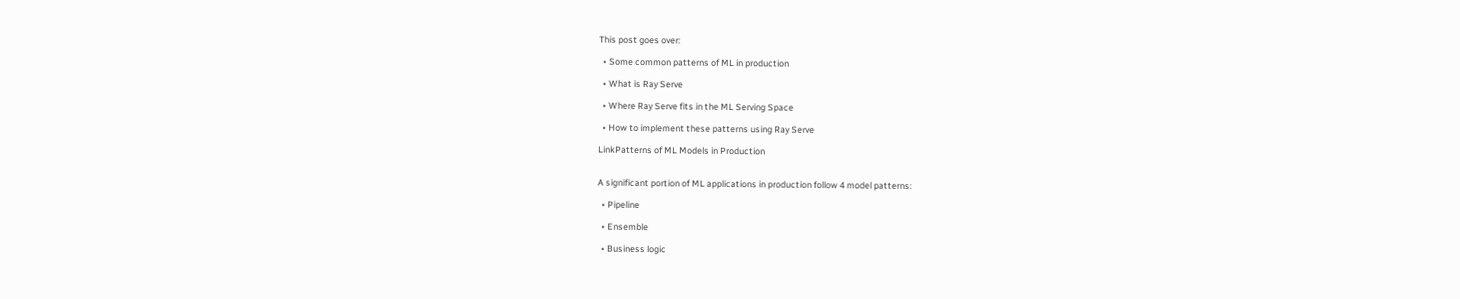This post goes over:

  • Some common patterns of ML in production

  • What is Ray Serve

  • Where Ray Serve fits in the ML Serving Space

  • How to implement these patterns using Ray Serve

LinkPatterns of ML Models in Production


A significant portion of ML applications in production follow 4 model patterns:

  • Pipeline

  • Ensemble

  • Business logic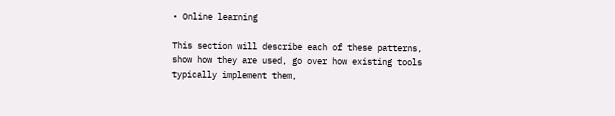• Online learning

This section will describe each of these patterns, show how they are used, go over how existing tools typically implement them,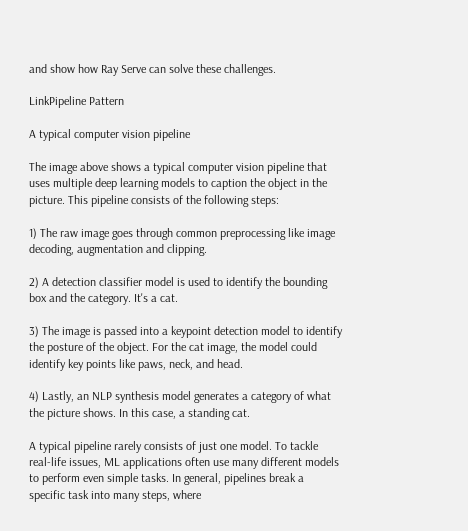and show how Ray Serve can solve these challenges.

LinkPipeline Pattern

A typical computer vision pipeline

The image above shows a typical computer vision pipeline that uses multiple deep learning models to caption the object in the picture. This pipeline consists of the following steps:

1) The raw image goes through common preprocessing like image decoding, augmentation and clipping.

2) A detection classifier model is used to identify the bounding box and the category. It's a cat.

3) The image is passed into a keypoint detection model to identify the posture of the object. For the cat image, the model could identify key points like paws, neck, and head.

4) Lastly, an NLP synthesis model generates a category of what the picture shows. In this case, a standing cat.

A typical pipeline rarely consists of just one model. To tackle real-life issues, ML applications often use many different models to perform even simple tasks. In general, pipelines break a specific task into many steps, where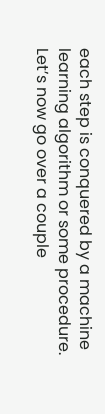each step is conquered by a machine learning algorithm or some procedure. Let’s now go over a couple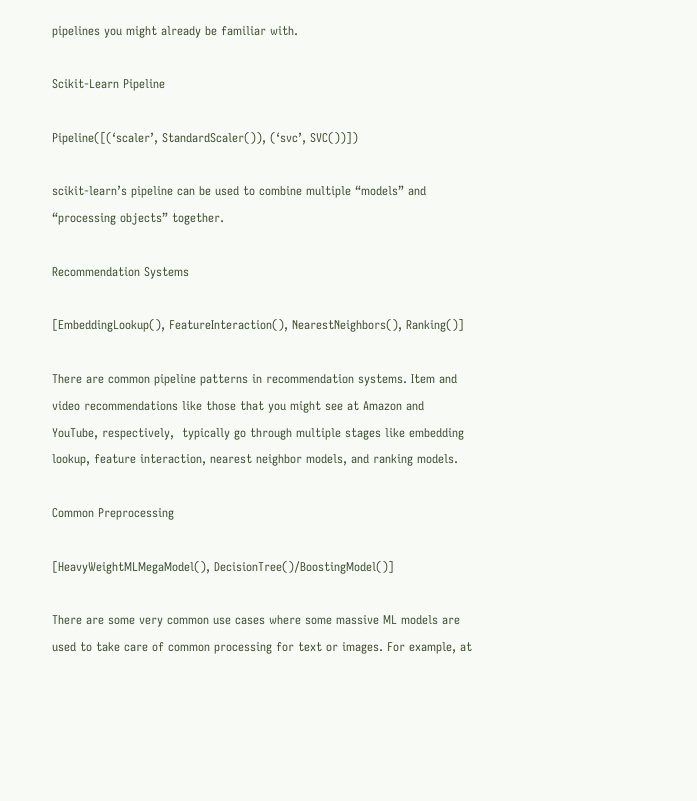pipelines you might already be familiar with.

Scikit-Learn Pipeline

Pipeline([(‘scaler’, StandardScaler()), (‘svc’, SVC())])

scikit-learn’s pipeline can be used to combine multiple “models” and “processing objects” together.

Recommendation Systems

[EmbeddingLookup(), FeatureInteraction(), NearestNeighbors(), Ranking()]

There are common pipeline patterns in recommendation systems. Item and video recommendations like those that you might see at Amazon and YouTube, respectively,  typically go through multiple stages like embedding lookup, feature interaction, nearest neighbor models, and ranking models.

Common Preprocessing

[HeavyWeightMLMegaModel(), DecisionTree()/BoostingModel()]

There are some very common use cases where some massive ML models are used to take care of common processing for text or images. For example, at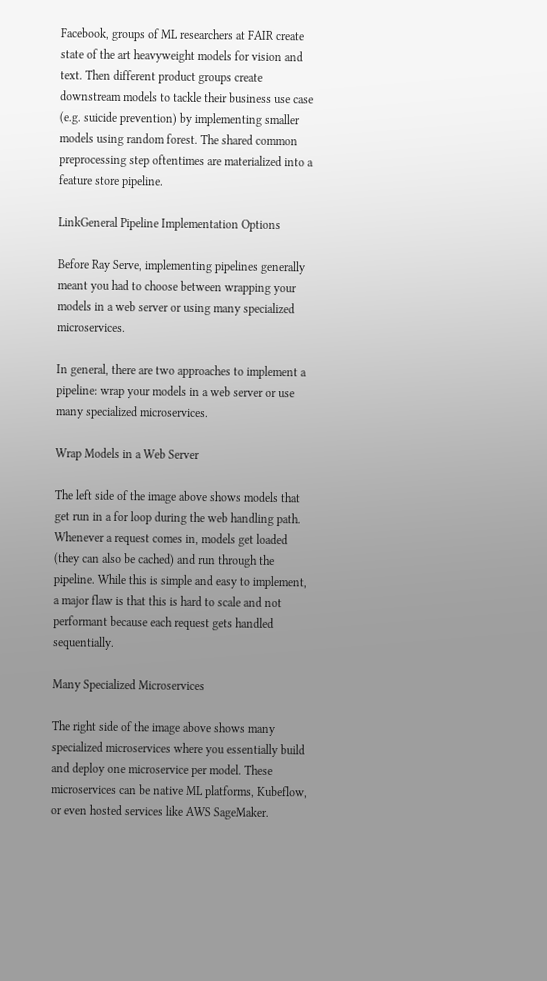Facebook, groups of ML researchers at FAIR create state of the art heavyweight models for vision and text. Then different product groups create downstream models to tackle their business use case (e.g. suicide prevention) by implementing smaller models using random forest. The shared common preprocessing step oftentimes are materialized into a feature store pipeline.

LinkGeneral Pipeline Implementation Options

Before Ray Serve, implementing pipelines generally meant you had to choose between wrapping your models in a web server or using many specialized microservices.

In general, there are two approaches to implement a pipeline: wrap your models in a web server or use many specialized microservices.

Wrap Models in a Web Server

The left side of the image above shows models that get run in a for loop during the web handling path. Whenever a request comes in, models get loaded (they can also be cached) and run through the pipeline. While this is simple and easy to implement, a major flaw is that this is hard to scale and not performant because each request gets handled sequentially.

Many Specialized Microservices

The right side of the image above shows many specialized microservices where you essentially build and deploy one microservice per model. These microservices can be native ML platforms, Kubeflow, or even hosted services like AWS SageMaker.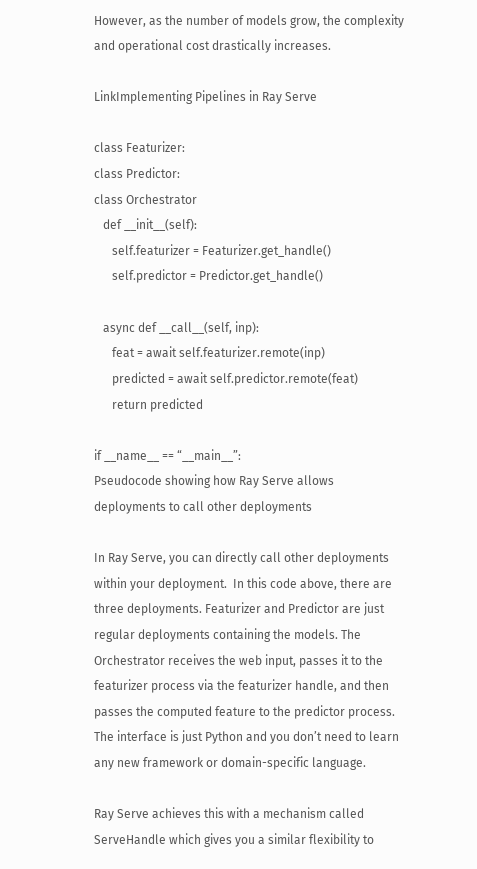However, as the number of models grow, the complexity and operational cost drastically increases.

LinkImplementing Pipelines in Ray Serve

class Featurizer:
class Predictor:
class Orchestrator
   def __init__(self):
      self.featurizer = Featurizer.get_handle()
      self.predictor = Predictor.get_handle()

   async def __call__(self, inp):
      feat = await self.featurizer.remote(inp)
      predicted = await self.predictor.remote(feat)
      return predicted

if __name__ == “__main__”:
Pseudocode showing how Ray Serve allows deployments to call other deployments

In Ray Serve, you can directly call other deployments within your deployment.  In this code above, there are three deployments. Featurizer and Predictor are just regular deployments containing the models. The Orchestrator receives the web input, passes it to the featurizer process via the featurizer handle, and then passes the computed feature to the predictor process. The interface is just Python and you don’t need to learn any new framework or domain-specific language.

Ray Serve achieves this with a mechanism called ServeHandle which gives you a similar flexibility to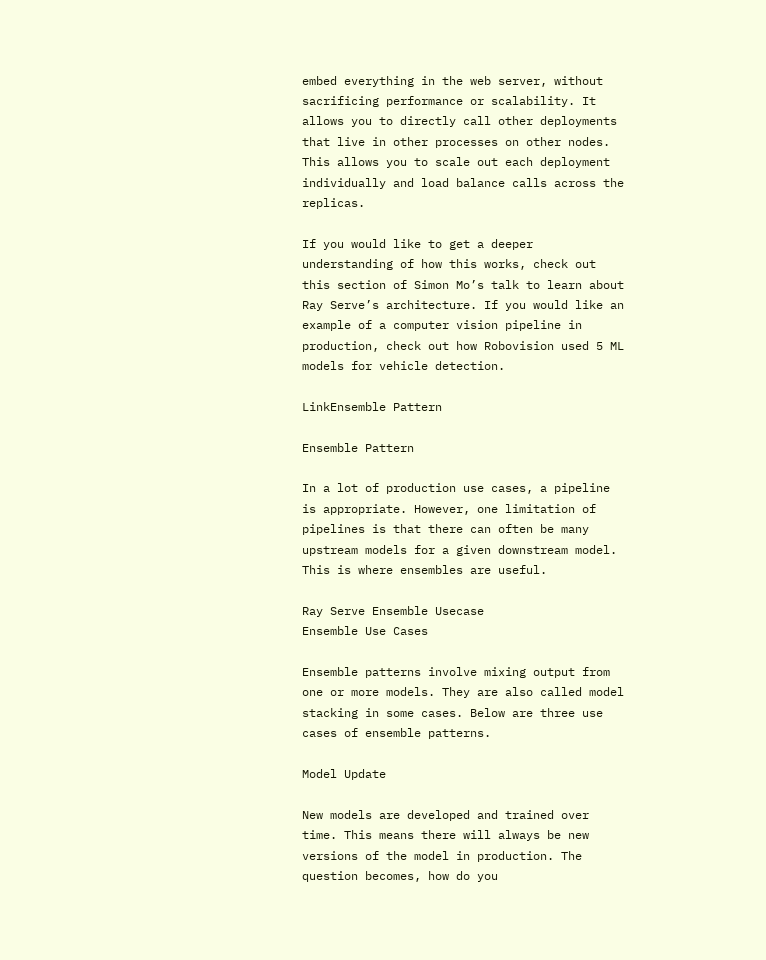embed everything in the web server, without sacrificing performance or scalability. It allows you to directly call other deployments that live in other processes on other nodes. This allows you to scale out each deployment individually and load balance calls across the replicas.

If you would like to get a deeper understanding of how this works, check out this section of Simon Mo’s talk to learn about Ray Serve’s architecture. If you would like an example of a computer vision pipeline in production, check out how Robovision used 5 ML models for vehicle detection.

LinkEnsemble Pattern

Ensemble Pattern

In a lot of production use cases, a pipeline is appropriate. However, one limitation of pipelines is that there can often be many upstream models for a given downstream model. This is where ensembles are useful.

Ray Serve Ensemble Usecase
Ensemble Use Cases

Ensemble patterns involve mixing output from one or more models. They are also called model stacking in some cases. Below are three use cases of ensemble patterns.

Model Update

New models are developed and trained over time. This means there will always be new versions of the model in production. The question becomes, how do you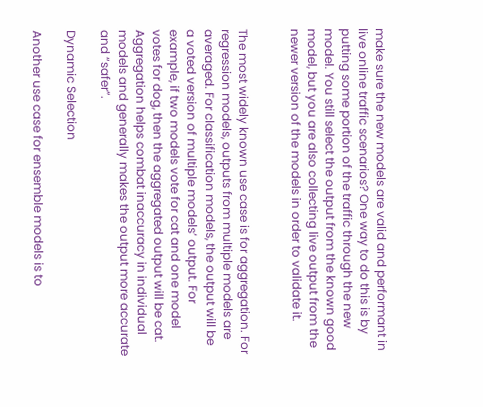make sure the new models are valid and performant in live online traffic scenarios? One way to do this is by putting some portion of the traffic through the new model. You still select the output from the known good model, but you are also collecting live output from the newer version of the models in order to validate it.


The most widely known use case is for aggregation. For regression models, outputs from multiple models are averaged. For classification models, the output will be a voted version of multiple models’ output. For example, if two models vote for cat and one model votes for dog, then the aggregated output will be cat. Aggregation helps combat inaccuracy in individual models and generally makes the output more accurate and “safer”.

Dynamic Selection

Another use case for ensemble models is to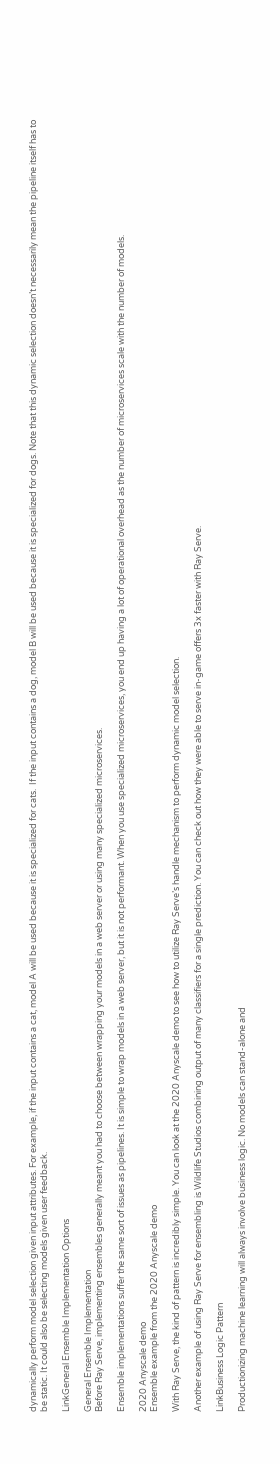dynamically perform model selection given input attributes. For example, if the input contains a cat, model A will be used because it is specialized for cats.  If the input contains a dog, model B will be used because it is specialized for dogs. Note that this dynamic selection doesn’t necessarily mean the pipeline itself has to be static. It could also be selecting models given user feedback.

LinkGeneral Ensemble Implementation Options

General Ensemble Implementation
Before Ray Serve, implementing ensembles generally meant you had to choose between wrapping your models in a web server or using many specialized microservices.

Ensemble implementations suffer the same sort of issues as pipelines. It is simple to wrap models in a web server, but it is not performant. When you use specialized microservices, you end up having a lot of operational overhead as the number of microservices scale with the number of models.

2020 Anyscale demo
Ensemble example from the 2020 Anyscale demo

With Ray Serve, the kind of pattern is incredibly simple. You can look at the 2020 Anyscale demo to see how to utilize Ray Serve’s handle mechanism to perform dynamic model selection.

Another example of using Ray Serve for ensembling is Wildlife Studios combining output of many classifiers for a single prediction. You can check out how they were able to serve in-game offers 3x faster with Ray Serve.

LinkBusiness Logic Pattern

Productionizing machine learning will always involve business logic. No models can stand-alone and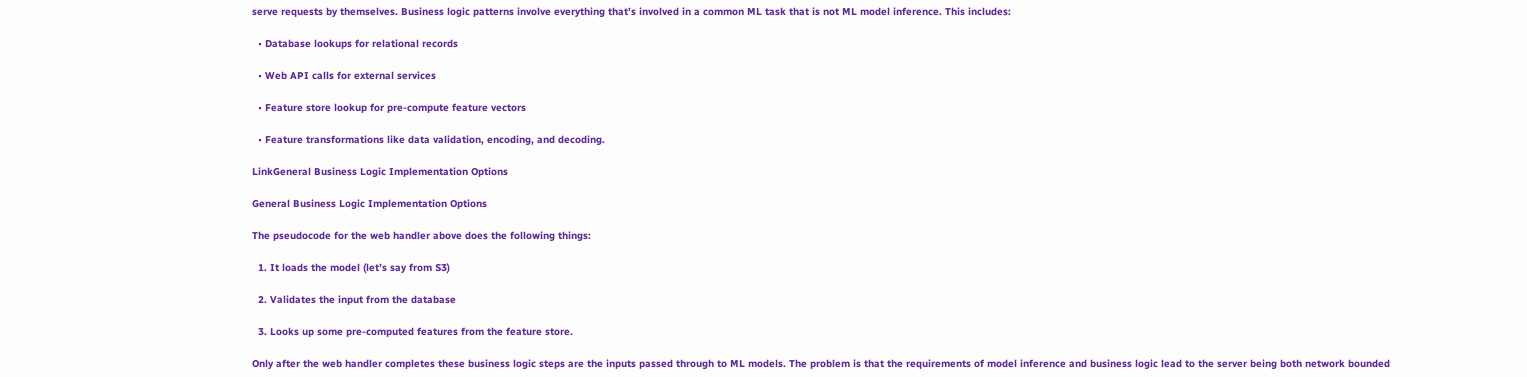serve requests by themselves. Business logic patterns involve everything that’s involved in a common ML task that is not ML model inference. This includes:

  • Database lookups for relational records

  • Web API calls for external services

  • Feature store lookup for pre-compute feature vectors

  • Feature transformations like data validation, encoding, and decoding.

LinkGeneral Business Logic Implementation Options

General Business Logic Implementation Options

The pseudocode for the web handler above does the following things:

  1. It loads the model (let’s say from S3)

  2. Validates the input from the database

  3. Looks up some pre-computed features from the feature store.

Only after the web handler completes these business logic steps are the inputs passed through to ML models. The problem is that the requirements of model inference and business logic lead to the server being both network bounded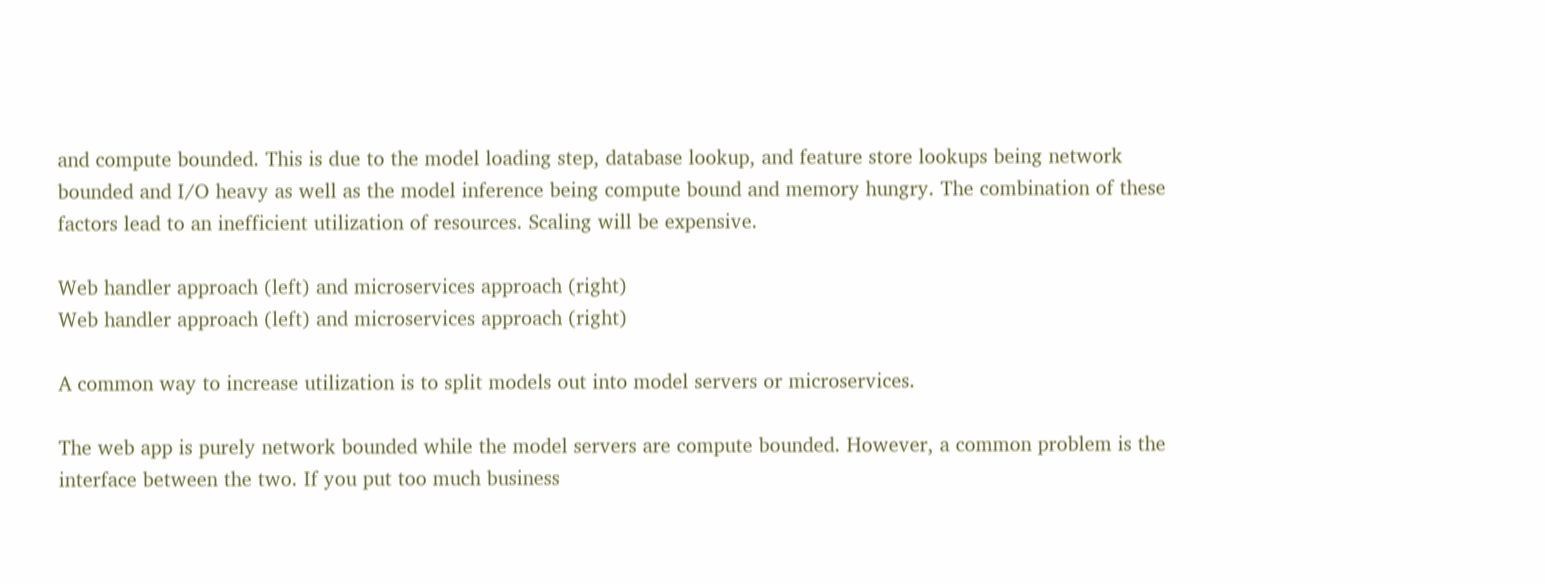and compute bounded. This is due to the model loading step, database lookup, and feature store lookups being network bounded and I/O heavy as well as the model inference being compute bound and memory hungry. The combination of these factors lead to an inefficient utilization of resources. Scaling will be expensive.

Web handler approach (left) and microservices approach (right)
Web handler approach (left) and microservices approach (right)

A common way to increase utilization is to split models out into model servers or microservices.

The web app is purely network bounded while the model servers are compute bounded. However, a common problem is the interface between the two. If you put too much business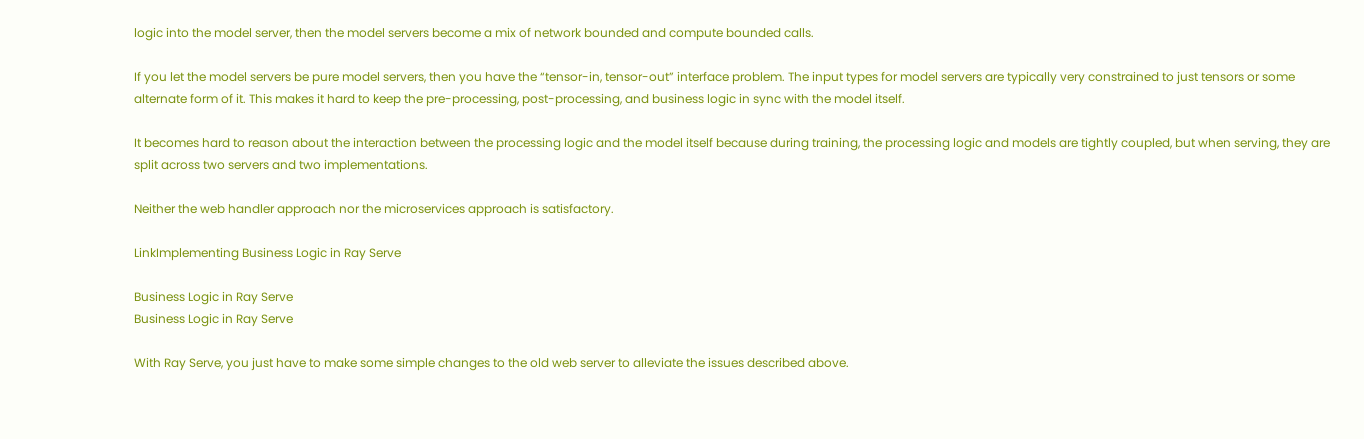logic into the model server, then the model servers become a mix of network bounded and compute bounded calls.

If you let the model servers be pure model servers, then you have the “tensor-in, tensor-out” interface problem. The input types for model servers are typically very constrained to just tensors or some alternate form of it. This makes it hard to keep the pre-processing, post-processing, and business logic in sync with the model itself.

It becomes hard to reason about the interaction between the processing logic and the model itself because during training, the processing logic and models are tightly coupled, but when serving, they are split across two servers and two implementations.

Neither the web handler approach nor the microservices approach is satisfactory.

LinkImplementing Business Logic in Ray Serve

Business Logic in Ray Serve
Business Logic in Ray Serve

With Ray Serve, you just have to make some simple changes to the old web server to alleviate the issues described above.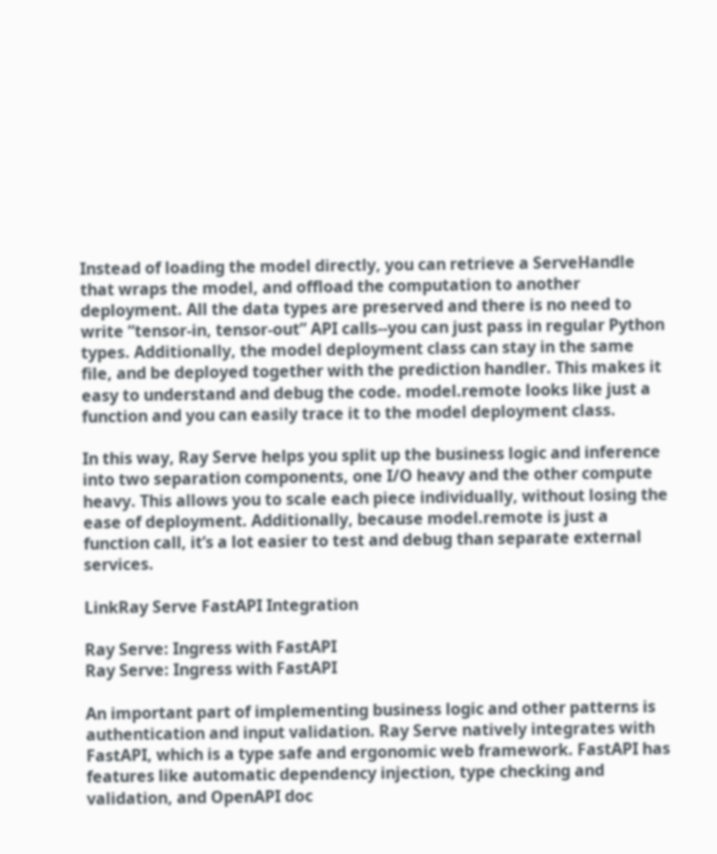Instead of loading the model directly, you can retrieve a ServeHandle that wraps the model, and offload the computation to another deployment. All the data types are preserved and there is no need to write “tensor-in, tensor-out” API calls--you can just pass in regular Python types. Additionally, the model deployment class can stay in the same file, and be deployed together with the prediction handler. This makes it easy to understand and debug the code. model.remote looks like just a function and you can easily trace it to the model deployment class.

In this way, Ray Serve helps you split up the business logic and inference into two separation components, one I/O heavy and the other compute heavy. This allows you to scale each piece individually, without losing the ease of deployment. Additionally, because model.remote is just a function call, it’s a lot easier to test and debug than separate external services.

LinkRay Serve FastAPI Integration

Ray Serve: Ingress with FastAPI
Ray Serve: Ingress with FastAPI

An important part of implementing business logic and other patterns is authentication and input validation. Ray Serve natively integrates with FastAPI, which is a type safe and ergonomic web framework. FastAPI has features like automatic dependency injection, type checking and validation, and OpenAPI doc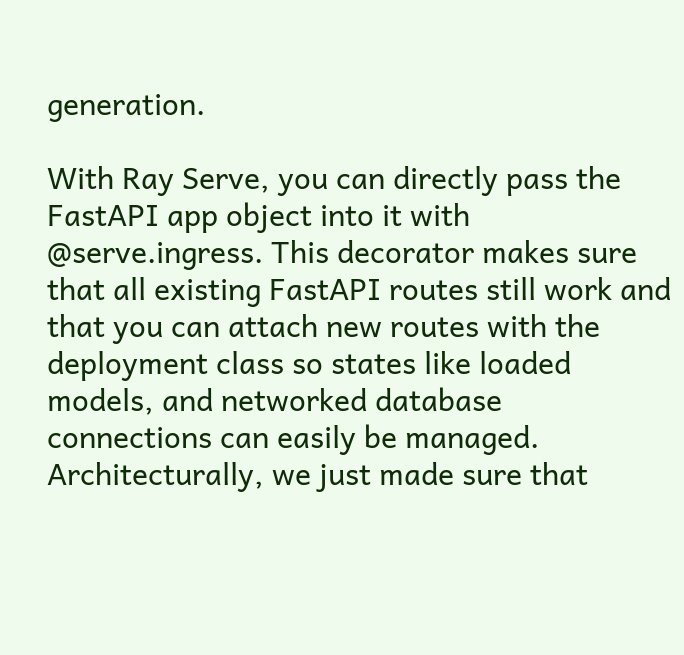generation.

With Ray Serve, you can directly pass the FastAPI app object into it with @serve.ingress. This decorator makes sure that all existing FastAPI routes still work and that you can attach new routes with the deployment class so states like loaded models, and networked database connections can easily be managed. Architecturally, we just made sure that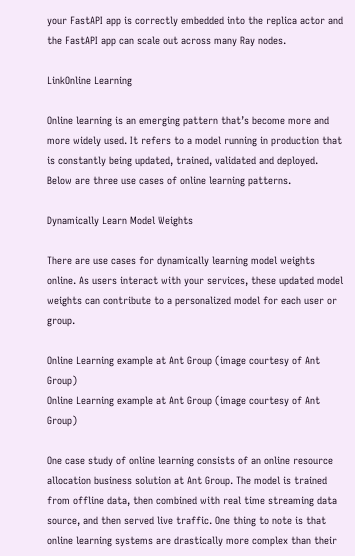your FastAPI app is correctly embedded into the replica actor and the FastAPI app can scale out across many Ray nodes.

LinkOnline Learning

Online learning is an emerging pattern that’s become more and more widely used. It refers to a model running in production that is constantly being updated, trained, validated and deployed. Below are three use cases of online learning patterns.

Dynamically Learn Model Weights

There are use cases for dynamically learning model weights online. As users interact with your services, these updated model weights can contribute to a personalized model for each user or group.

Online Learning example at Ant Group (image courtesy of Ant Group)
Online Learning example at Ant Group (image courtesy of Ant Group)

One case study of online learning consists of an online resource allocation business solution at Ant Group. The model is trained from offline data, then combined with real time streaming data source, and then served live traffic. One thing to note is that online learning systems are drastically more complex than their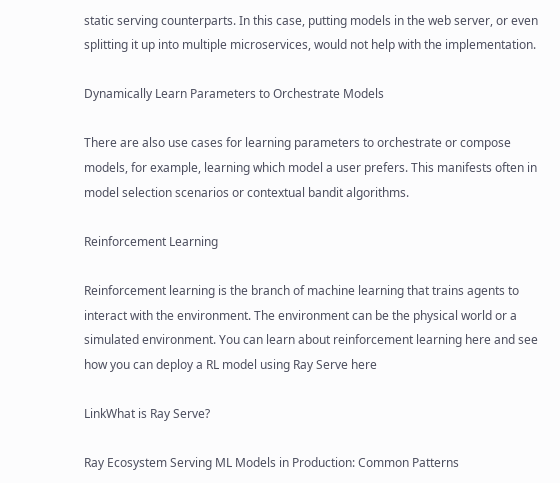static serving counterparts. In this case, putting models in the web server, or even splitting it up into multiple microservices, would not help with the implementation.

Dynamically Learn Parameters to Orchestrate Models

There are also use cases for learning parameters to orchestrate or compose models, for example, learning which model a user prefers. This manifests often in model selection scenarios or contextual bandit algorithms.

Reinforcement Learning

Reinforcement learning is the branch of machine learning that trains agents to interact with the environment. The environment can be the physical world or a simulated environment. You can learn about reinforcement learning here and see how you can deploy a RL model using Ray Serve here

LinkWhat is Ray Serve?

Ray Ecosystem Serving ML Models in Production: Common Patterns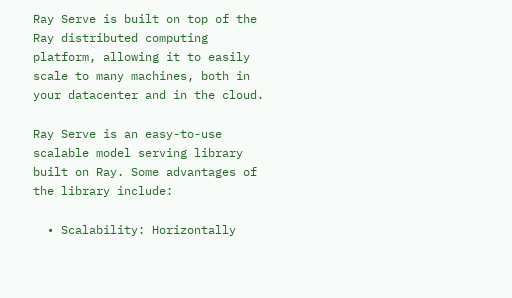Ray Serve is built on top of the Ray distributed computing platform, allowing it to easily scale to many machines, both in your datacenter and in the cloud.

Ray Serve is an easy-to-use scalable model serving library built on Ray. Some advantages of the library include:

  • Scalability: Horizontally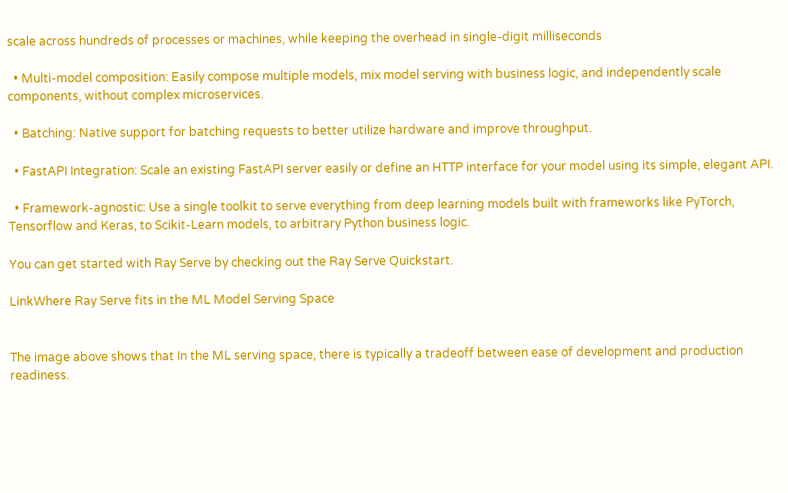scale across hundreds of processes or machines, while keeping the overhead in single-digit milliseconds

  • Multi-model composition: Easily compose multiple models, mix model serving with business logic, and independently scale components, without complex microservices.

  • Batching: Native support for batching requests to better utilize hardware and improve throughput.

  • FastAPI Integration: Scale an existing FastAPI server easily or define an HTTP interface for your model using its simple, elegant API.

  • Framework-agnostic: Use a single toolkit to serve everything from deep learning models built with frameworks like PyTorch, Tensorflow and Keras, to Scikit-Learn models, to arbitrary Python business logic.

You can get started with Ray Serve by checking out the Ray Serve Quickstart.

LinkWhere Ray Serve fits in the ML Model Serving Space


The image above shows that In the ML serving space, there is typically a tradeoff between ease of development and production readiness.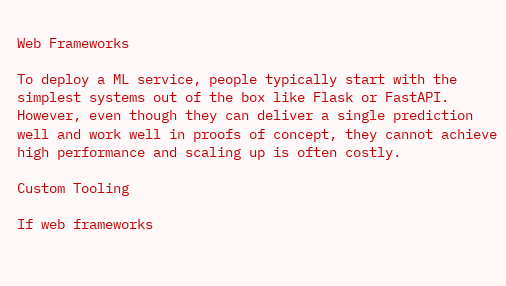Web Frameworks

To deploy a ML service, people typically start with the simplest systems out of the box like Flask or FastAPI. However, even though they can deliver a single prediction well and work well in proofs of concept, they cannot achieve high performance and scaling up is often costly.

Custom Tooling

If web frameworks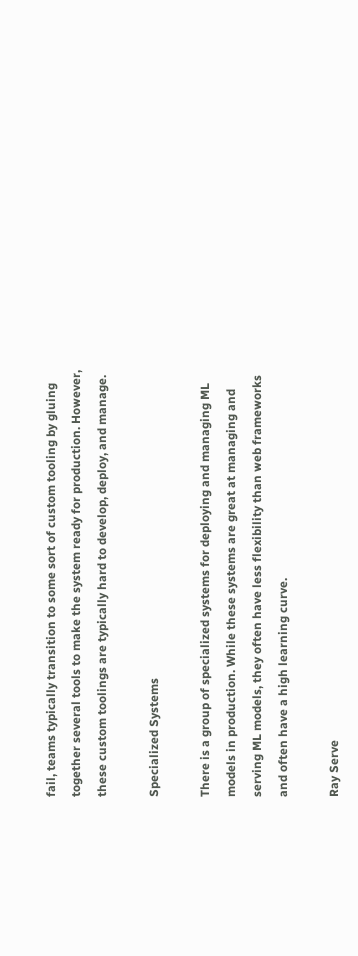fail, teams typically transition to some sort of custom tooling by gluing together several tools to make the system ready for production. However, these custom toolings are typically hard to develop, deploy, and manage.

Specialized Systems

There is a group of specialized systems for deploying and managing ML models in production. While these systems are great at managing and serving ML models, they often have less flexibility than web frameworks and often have a high learning curve.

Ray Serve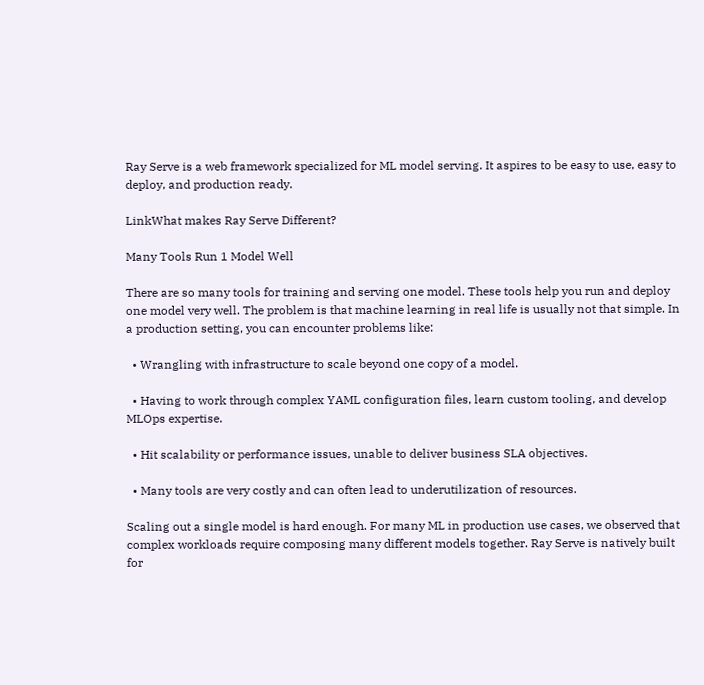Ray Serve is a web framework specialized for ML model serving. It aspires to be easy to use, easy to deploy, and production ready.

LinkWhat makes Ray Serve Different?

Many Tools Run 1 Model Well

There are so many tools for training and serving one model. These tools help you run and deploy one model very well. The problem is that machine learning in real life is usually not that simple. In a production setting, you can encounter problems like:

  • Wrangling with infrastructure to scale beyond one copy of a model.

  • Having to work through complex YAML configuration files, learn custom tooling, and develop MLOps expertise.

  • Hit scalability or performance issues, unable to deliver business SLA objectives.

  • Many tools are very costly and can often lead to underutilization of resources.

Scaling out a single model is hard enough. For many ML in production use cases, we observed that complex workloads require composing many different models together. Ray Serve is natively built for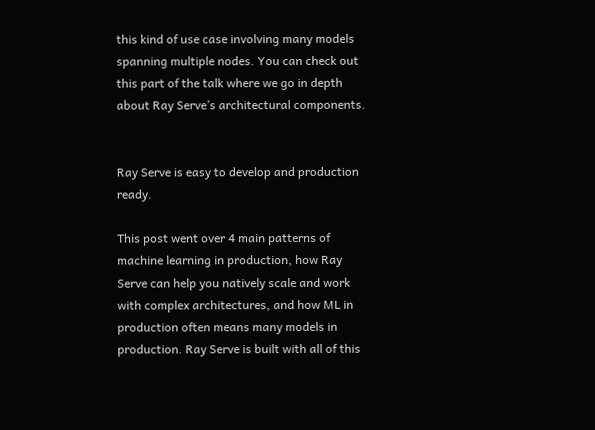this kind of use case involving many models spanning multiple nodes. You can check out this part of the talk where we go in depth about Ray Serve’s architectural components.


Ray Serve is easy to develop and production ready.

This post went over 4 main patterns of machine learning in production, how Ray Serve can help you natively scale and work with complex architectures, and how ML in production often means many models in production. Ray Serve is built with all of this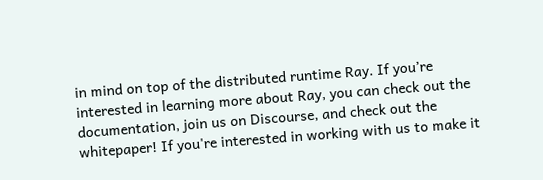in mind on top of the distributed runtime Ray. If you’re interested in learning more about Ray, you can check out the documentation, join us on Discourse, and check out the whitepaper! If you're interested in working with us to make it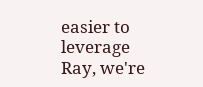easier to leverage Ray, we're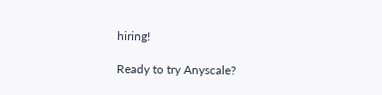hiring!

Ready to try Anyscale?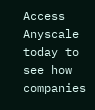Access Anyscale today to see how companies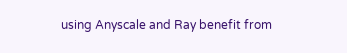using Anyscale and Ray benefit from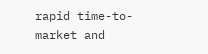rapid time-to-market and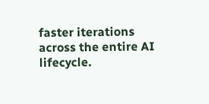faster iterations across the entire AI lifecycle.